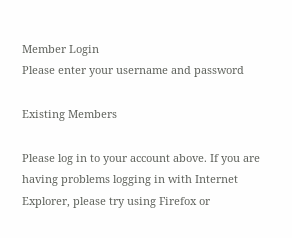Member Login
Please enter your username and password

Existing Members

Please log in to your account above. If you are having problems logging in with Internet Explorer, please try using Firefox or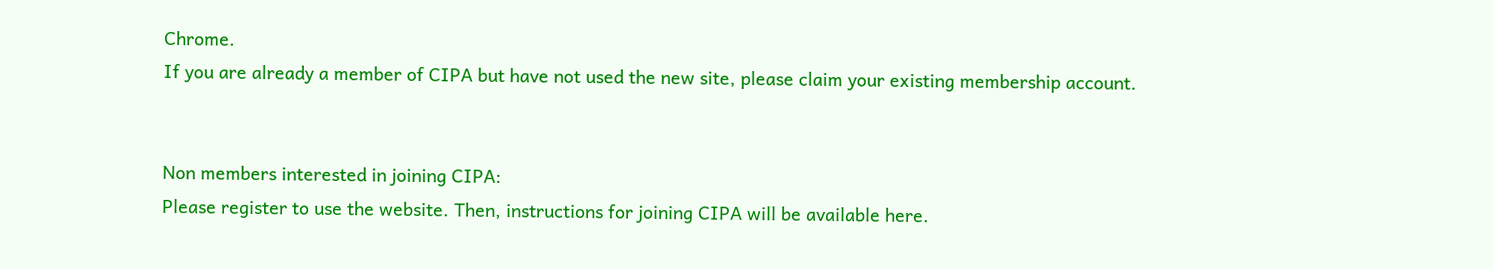Chrome.
If you are already a member of CIPA but have not used the new site, please claim your existing membership account.


Non members interested in joining CIPA:
Please register to use the website. Then, instructions for joining CIPA will be available here.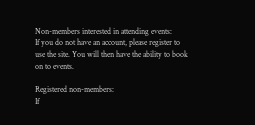Non-members interested in attending events:
If you do not have an account, please register to use the site. You will then have the ability to book on to events.

Registered non-members:
If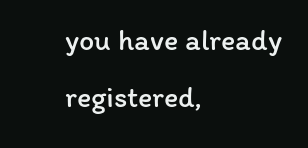you have already registered,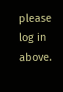please log in above.